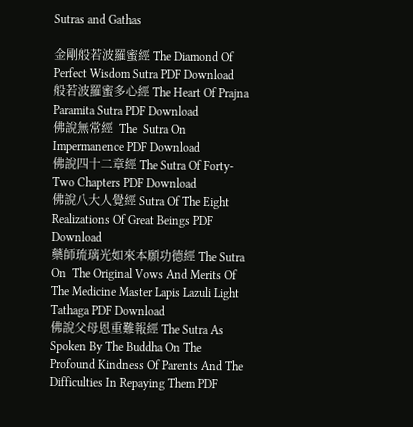Sutras and Gathas

金剛般若波羅蜜經 The Diamond Of Perfect Wisdom Sutra PDF Download
般若波羅蜜多心經 The Heart Of Prajna Paramita Sutra PDF Download
佛說無常經  The  Sutra On  Impermanence PDF Download
佛說四十二章經 The Sutra Of Forty-Two Chapters PDF Download
佛說八大人覺經 Sutra Of The Eight Realizations Of Great Beings PDF Download
藥師琉璃光如來本願功德經 The Sutra On  The Original Vows And Merits Of The Medicine Master Lapis Lazuli Light Tathaga PDF Download
佛說父母恩重難報經 The Sutra As Spoken By The Buddha On The Profound Kindness Of Parents And The Difficulties In Repaying Them PDF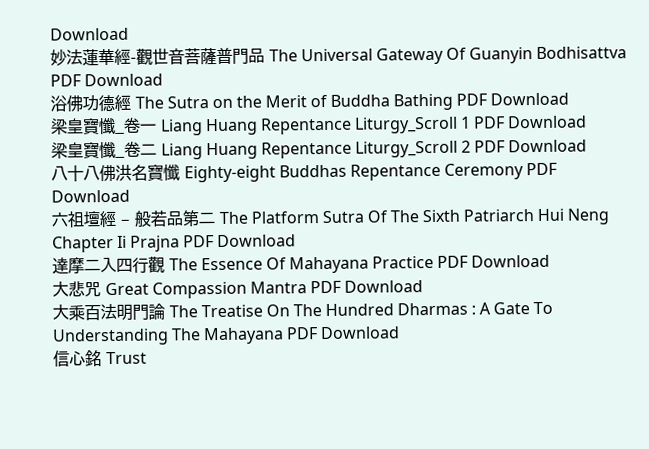Download
妙法蓮華經-觀世音菩薩普門品 The Universal Gateway Of Guanyin Bodhisattva PDF Download
浴佛功德經 The Sutra on the Merit of Buddha Bathing PDF Download
梁皇寶懺_卷一 Liang Huang Repentance Liturgy_Scroll 1 PDF Download
梁皇寶懺_卷二 Liang Huang Repentance Liturgy_Scroll 2 PDF Download
八十八佛洪名寶懺 Eighty-eight Buddhas Repentance Ceremony PDF Download
六祖壇經 – 般若品第二 The Platform Sutra Of The Sixth Patriarch Hui Neng Chapter Ii Prajna PDF Download
達摩二入四行觀 The Essence Of Mahayana Practice PDF Download
大悲咒 Great Compassion Mantra PDF Download
大乘百法明門論 The Treatise On The Hundred Dharmas : A Gate To Understanding The Mahayana PDF Download
信心銘 Trust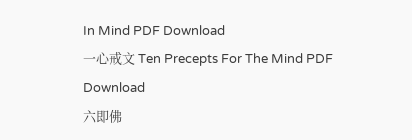In Mind PDF Download
一心戒文 Ten Precepts For The Mind PDF Download
六即佛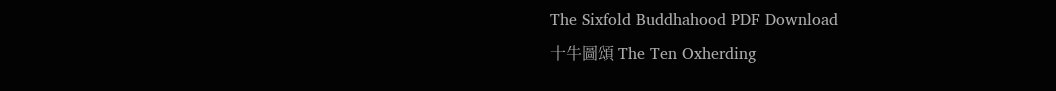The Sixfold Buddhahood PDF Download
十牛圖頌 The Ten Oxherding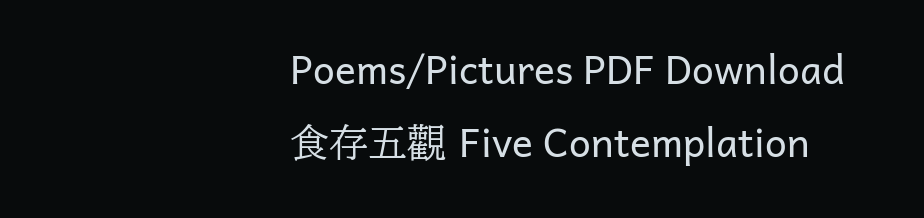Poems/Pictures PDF Download
食存五觀 Five Contemplation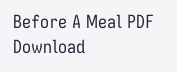Before A Meal PDF Download